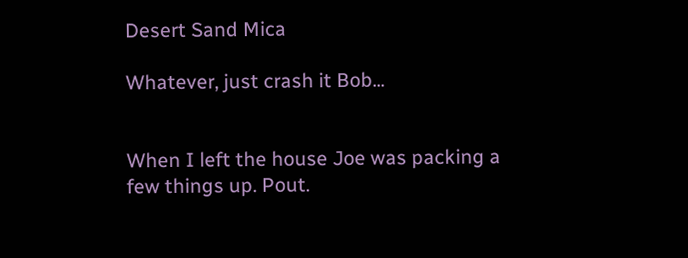Desert Sand Mica

Whatever, just crash it Bob...


When I left the house Joe was packing a few things up. Pout.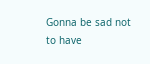Gonna be sad not to have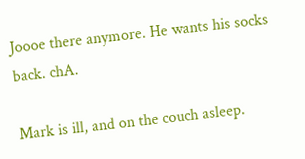Joooe there anymore. He wants his socks back. chA.

Mark is ill, and on the couch asleep.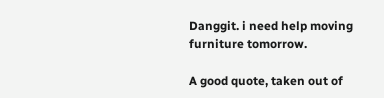Danggit. i need help moving furniture tomorrow.

A good quote, taken out of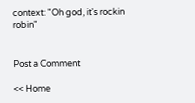context: "Oh god, it's rockin robin"


Post a Comment

<< Home